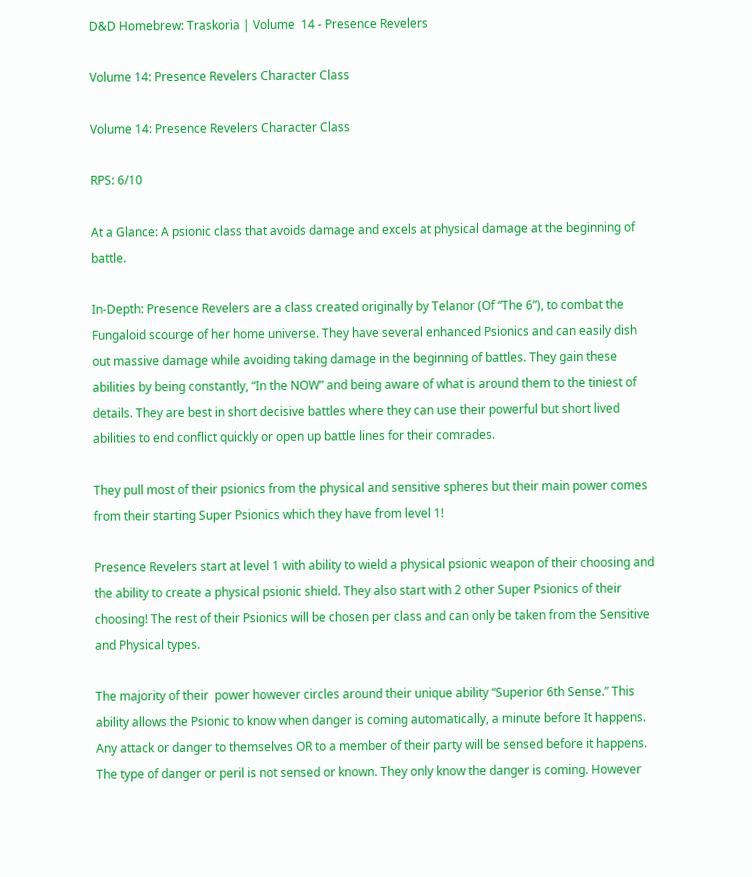D&D Homebrew: Traskoria | Volume  14 - Presence Revelers

Volume 14: Presence Revelers Character Class

Volume 14: Presence Revelers Character Class

RPS: 6/10

At a Glance: A psionic class that avoids damage and excels at physical damage at the beginning of battle.

In-Depth: Presence Revelers are a class created originally by Telanor (Of “The 6”), to combat the Fungaloid scourge of her home universe. They have several enhanced Psionics and can easily dish out massive damage while avoiding taking damage in the beginning of battles. They gain these abilities by being constantly, “In the NOW” and being aware of what is around them to the tiniest of details. They are best in short decisive battles where they can use their powerful but short lived abilities to end conflict quickly or open up battle lines for their comrades.

They pull most of their psionics from the physical and sensitive spheres but their main power comes from their starting Super Psionics which they have from level 1!

Presence Revelers start at level 1 with ability to wield a physical psionic weapon of their choosing and the ability to create a physical psionic shield. They also start with 2 other Super Psionics of their choosing! The rest of their Psionics will be chosen per class and can only be taken from the Sensitive and Physical types.

The majority of their  power however circles around their unique ability “Superior 6th Sense.” This ability allows the Psionic to know when danger is coming automatically, a minute before It happens. Any attack or danger to themselves OR to a member of their party will be sensed before it happens. The type of danger or peril is not sensed or known. They only know the danger is coming. However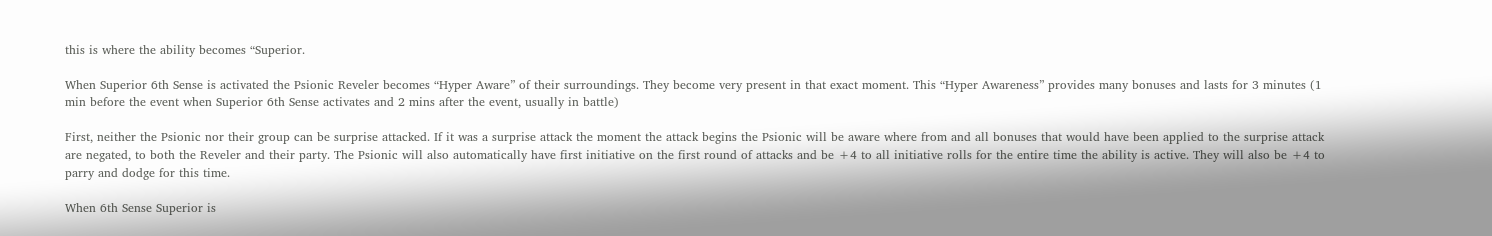this is where the ability becomes “Superior.

When Superior 6th Sense is activated the Psionic Reveler becomes “Hyper Aware” of their surroundings. They become very present in that exact moment. This “Hyper Awareness” provides many bonuses and lasts for 3 minutes (1 min before the event when Superior 6th Sense activates and 2 mins after the event, usually in battle)

First, neither the Psionic nor their group can be surprise attacked. If it was a surprise attack the moment the attack begins the Psionic will be aware where from and all bonuses that would have been applied to the surprise attack are negated, to both the Reveler and their party. The Psionic will also automatically have first initiative on the first round of attacks and be +4 to all initiative rolls for the entire time the ability is active. They will also be +4 to parry and dodge for this time.

When 6th Sense Superior is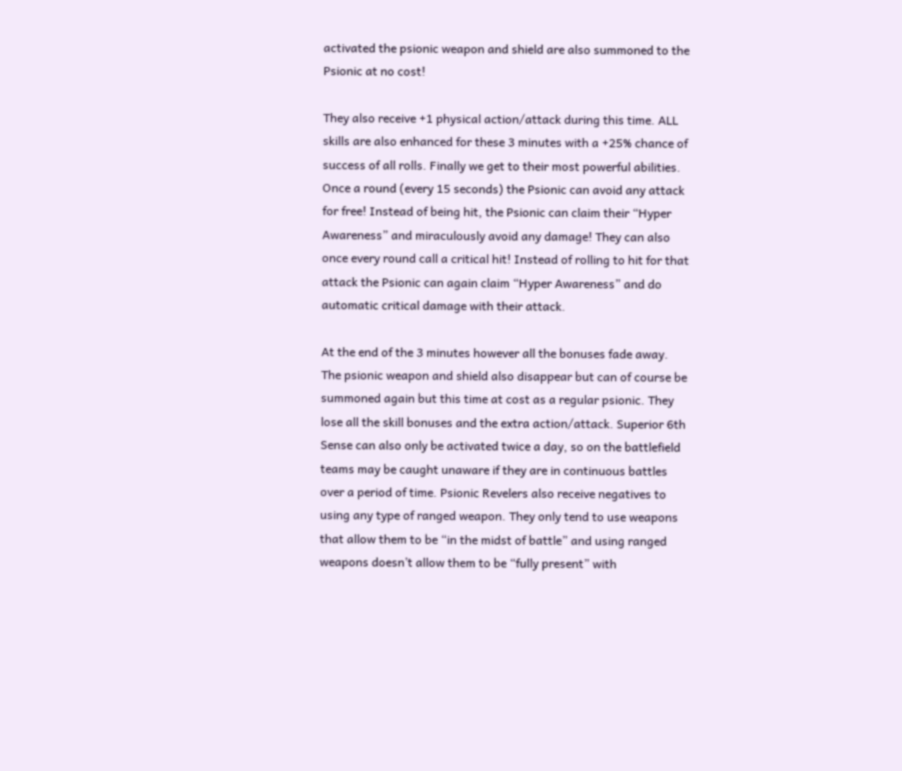activated the psionic weapon and shield are also summoned to the Psionic at no cost!

They also receive +1 physical action/attack during this time. ALL skills are also enhanced for these 3 minutes with a +25% chance of success of all rolls. Finally we get to their most powerful abilities. Once a round (every 15 seconds) the Psionic can avoid any attack for free! Instead of being hit, the Psionic can claim their “Hyper Awareness” and miraculously avoid any damage! They can also once every round call a critical hit! Instead of rolling to hit for that attack the Psionic can again claim “Hyper Awareness” and do automatic critical damage with their attack.

At the end of the 3 minutes however all the bonuses fade away. The psionic weapon and shield also disappear but can of course be summoned again but this time at cost as a regular psionic. They lose all the skill bonuses and the extra action/attack. Superior 6th Sense can also only be activated twice a day, so on the battlefield teams may be caught unaware if they are in continuous battles over a period of time. Psionic Revelers also receive negatives to using any type of ranged weapon. They only tend to use weapons that allow them to be “in the midst of battle” and using ranged weapons doesn’t allow them to be “fully present” with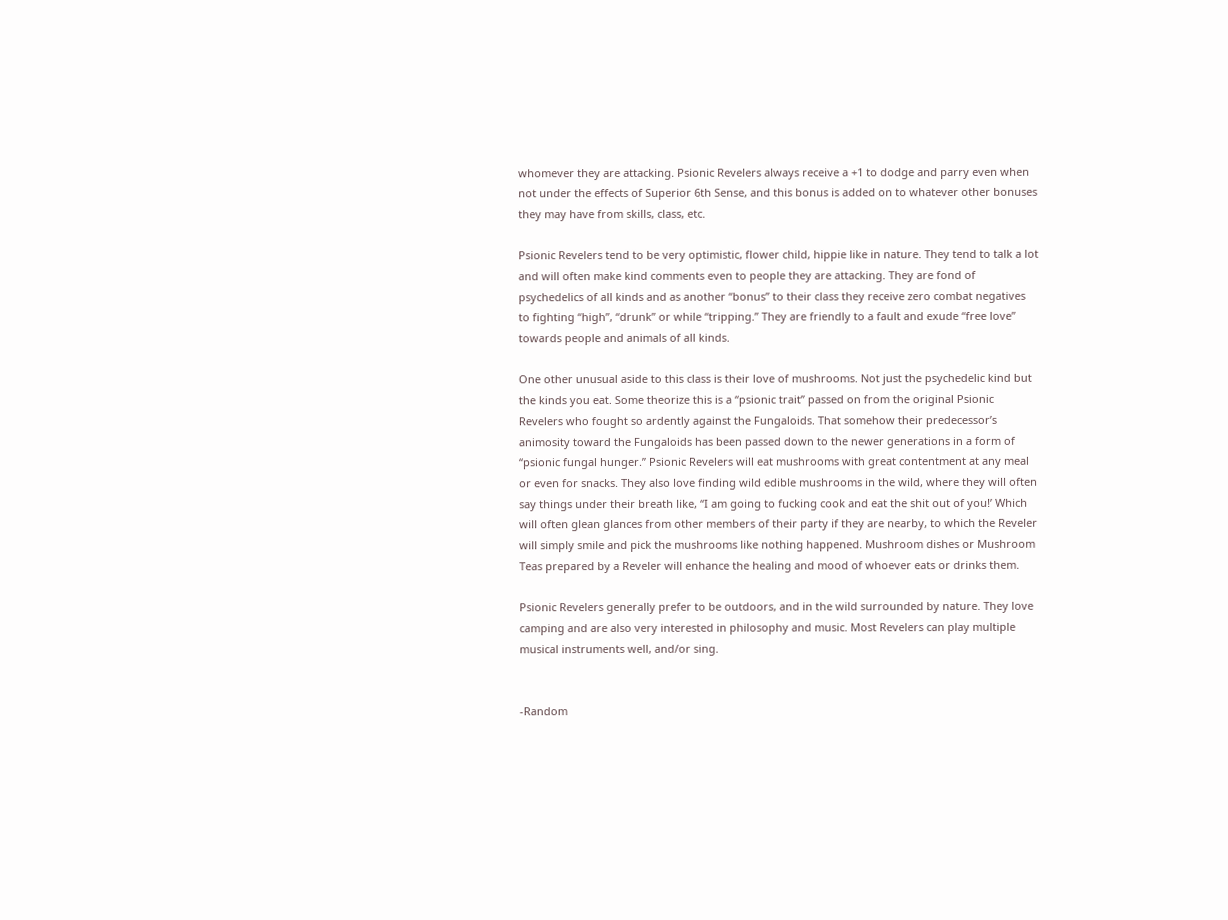whomever they are attacking. Psionic Revelers always receive a +1 to dodge and parry even when not under the effects of Superior 6th Sense, and this bonus is added on to whatever other bonuses they may have from skills, class, etc.

Psionic Revelers tend to be very optimistic, flower child, hippie like in nature. They tend to talk a lot and will often make kind comments even to people they are attacking. They are fond of psychedelics of all kinds and as another “bonus” to their class they receive zero combat negatives to fighting “high”, “drunk” or while “tripping.” They are friendly to a fault and exude “free love” towards people and animals of all kinds.

One other unusual aside to this class is their love of mushrooms. Not just the psychedelic kind but the kinds you eat. Some theorize this is a “psionic trait” passed on from the original Psionic Revelers who fought so ardently against the Fungaloids. That somehow their predecessor’s animosity toward the Fungaloids has been passed down to the newer generations in a form of “psionic fungal hunger.” Psionic Revelers will eat mushrooms with great contentment at any meal or even for snacks. They also love finding wild edible mushrooms in the wild, where they will often say things under their breath like, “I am going to fucking cook and eat the shit out of you!’ Which will often glean glances from other members of their party if they are nearby, to which the Reveler will simply smile and pick the mushrooms like nothing happened. Mushroom dishes or Mushroom Teas prepared by a Reveler will enhance the healing and mood of whoever eats or drinks them.

Psionic Revelers generally prefer to be outdoors, and in the wild surrounded by nature. They love camping and are also very interested in philosophy and music. Most Revelers can play multiple musical instruments well, and/or sing.


-Random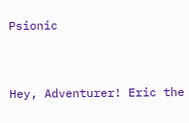Psionic


Hey, Adventurer! Eric the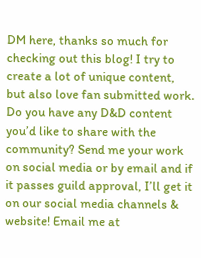DM here, thanks so much for checking out this blog! I try to create a lot of unique content, but also love fan submitted work. Do you have any D&D content you’d like to share with the community? Send me your work on social media or by email and if it passes guild approval, I’ll get it on our social media channels & website! Email me at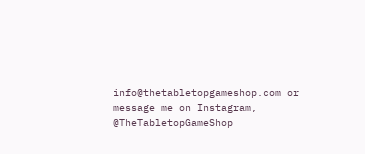info@thetabletopgameshop.com or message me on Instagram, @TheTabletopGameShop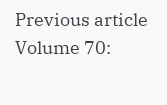Previous article Volume 70: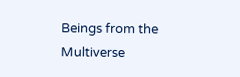Beings from the Multiverse